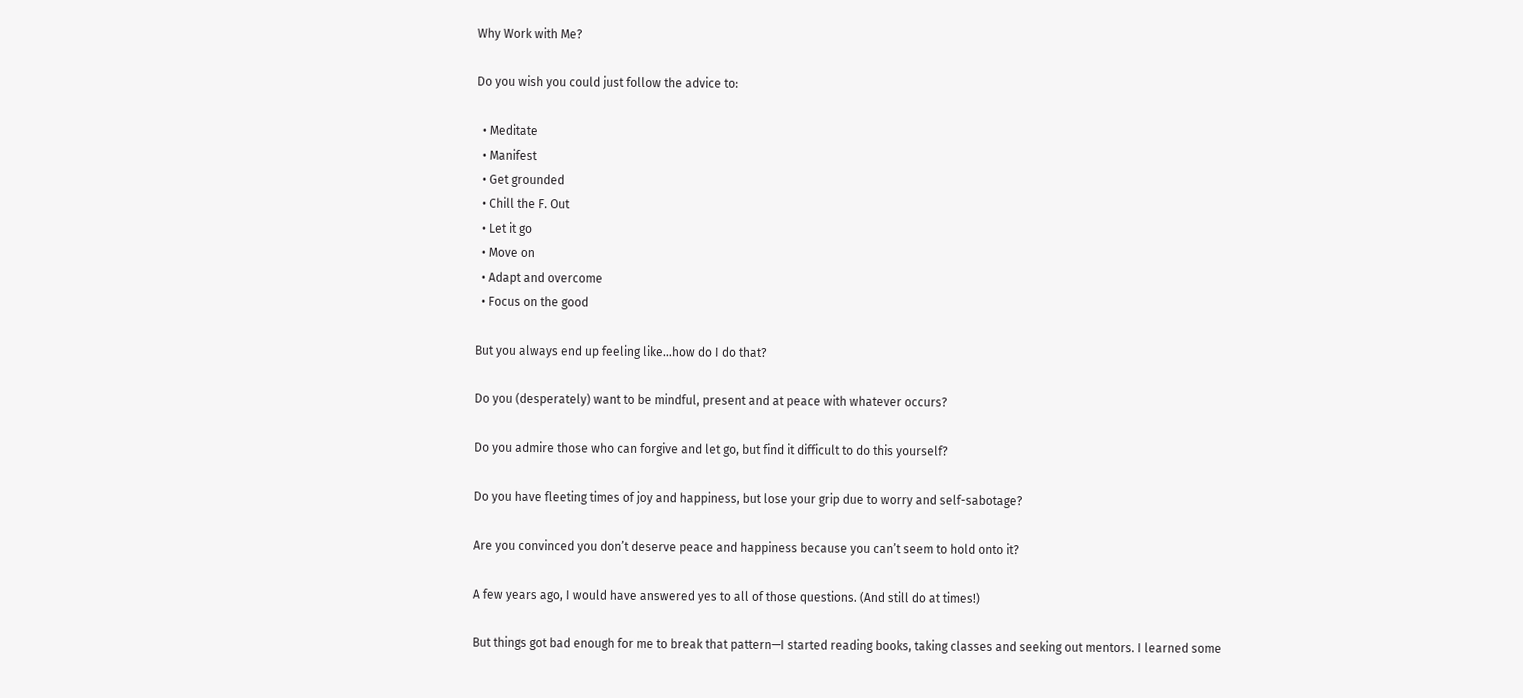Why Work with Me?

Do you wish you could just follow the advice to:

  • Meditate
  • Manifest
  • Get grounded
  • Chill the F. Out
  • Let it go
  • Move on
  • Adapt and overcome
  • Focus on the good

But you always end up feeling like…how do I do that?

Do you (desperately) want to be mindful, present and at peace with whatever occurs?

Do you admire those who can forgive and let go, but find it difficult to do this yourself?

Do you have fleeting times of joy and happiness, but lose your grip due to worry and self-sabotage?

Are you convinced you don’t deserve peace and happiness because you can’t seem to hold onto it?

A few years ago, I would have answered yes to all of those questions. (And still do at times!)

But things got bad enough for me to break that pattern—I started reading books, taking classes and seeking out mentors. I learned some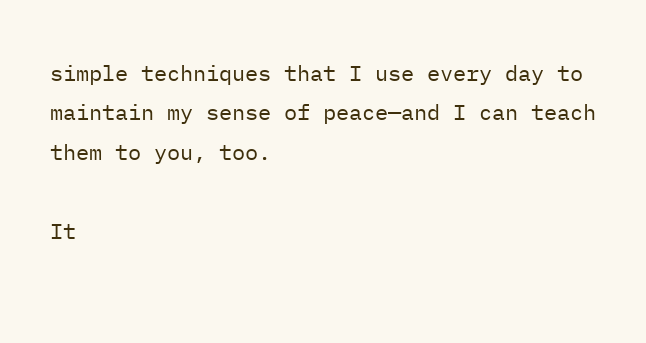simple techniques that I use every day to maintain my sense of peace—and I can teach them to you, too.

It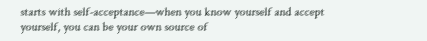starts with self-acceptance—when you know yourself and accept yourself, you can be your own source of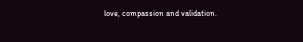love, compassion and validation.